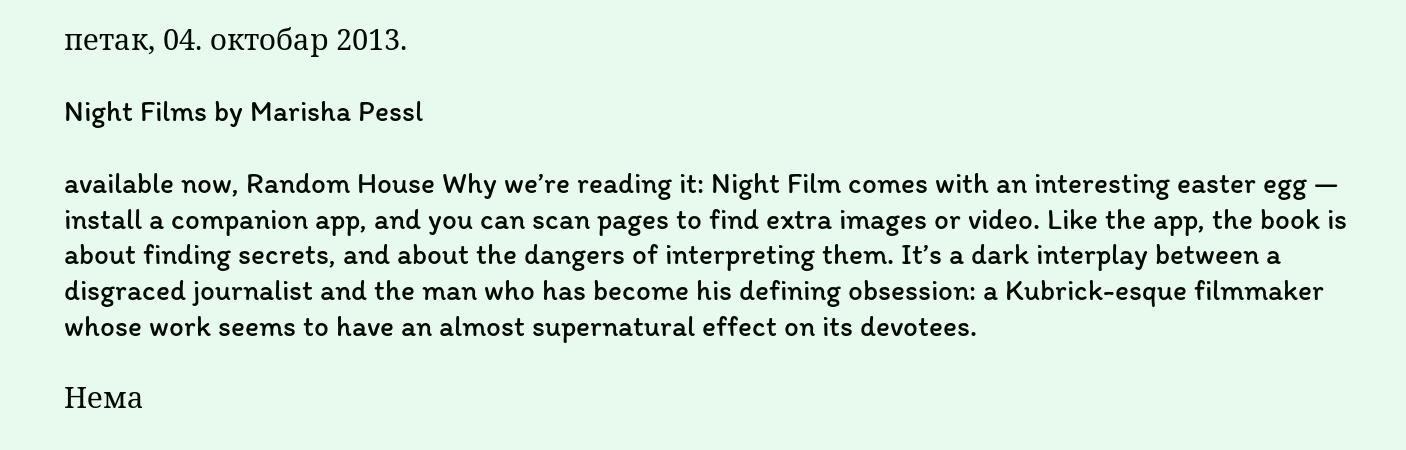петак, 04. октобар 2013.

Night Films by Marisha Pessl

available now, Random House Why we’re reading it: Night Film comes with an interesting easter egg — install a companion app, and you can scan pages to find extra images or video. Like the app, the book is about finding secrets, and about the dangers of interpreting them. It’s a dark interplay between a disgraced journalist and the man who has become his defining obsession: a Kubrick-esque filmmaker whose work seems to have an almost supernatural effect on its devotees.

Нема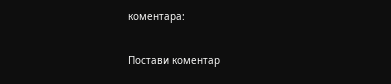коментара:

Постави коментар